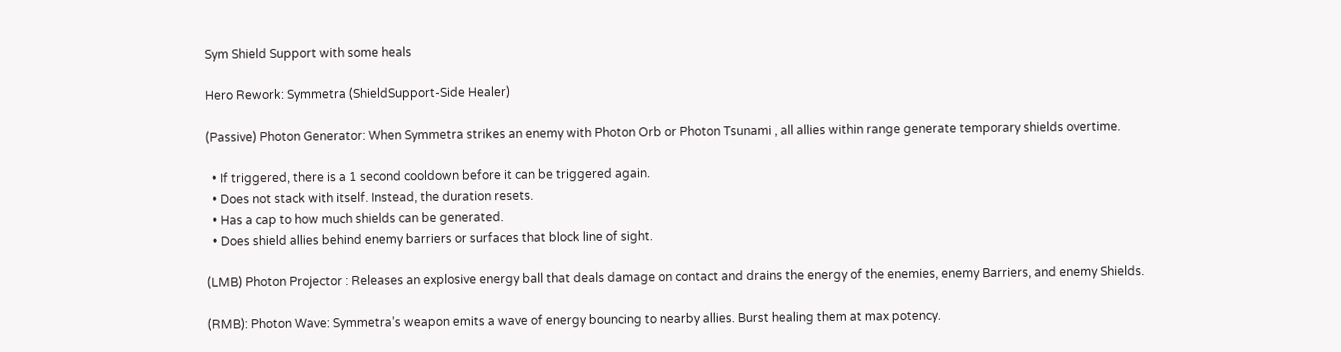Sym Shield Support with some heals

Hero Rework: Symmetra (ShieldSupport-Side Healer)

(Passive) Photon Generator: When Symmetra strikes an enemy with Photon Orb or Photon Tsunami , all allies within range generate temporary shields overtime.

  • If triggered, there is a 1 second cooldown before it can be triggered again.
  • Does not stack with itself. Instead, the duration resets.
  • Has a cap to how much shields can be generated.
  • Does shield allies behind enemy barriers or surfaces that block line of sight.

(LMB) Photon Projector : Releases an explosive energy ball that deals damage on contact and drains the energy of the enemies, enemy Barriers, and enemy Shields.

(RMB): Photon Wave: Symmetra’s weapon emits a wave of energy bouncing to nearby allies. Burst healing them at max potency.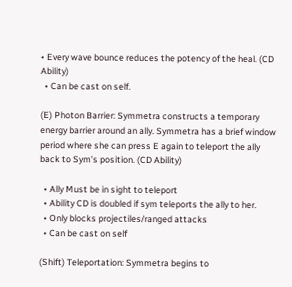• Every wave bounce reduces the potency of the heal. (CD Ability)
  • Can be cast on self.

(E) Photon Barrier: Symmetra constructs a temporary energy barrier around an ally. Symmetra has a brief window period where she can press E again to teleport the ally back to Sym’s position. (CD Ability)

  • Ally Must be in sight to teleport
  • Ability CD is doubled if sym teleports the ally to her.
  • Only blocks projectiles/ranged attacks
  • Can be cast on self

(Shift) Teleportation: Symmetra begins to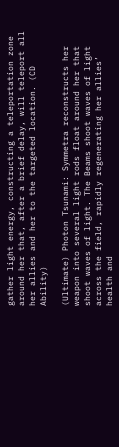gather light energy, constructing a teleportation zone around her that, after a brief delay, will teleport all her allies and her to the targeted location. (CD Ability)

(Ultimate) Photon Tsunami: Symmetra reconstructs her weapon into several light rods float around her that shoot waves of light. The Beams shoot waves of light across the field, rapidly regenerating her allies’ health and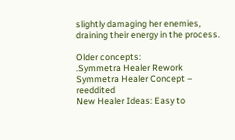slightly damaging her enemies, draining their energy in the process.

Older concepts:
.Symmetra Healer Rework
Symmetra Healer Concept – reeddited
New Healer Ideas: Easy to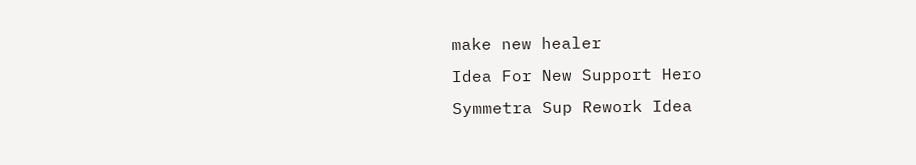make new healer
Idea For New Support Hero
Symmetra Sup Rework Idea